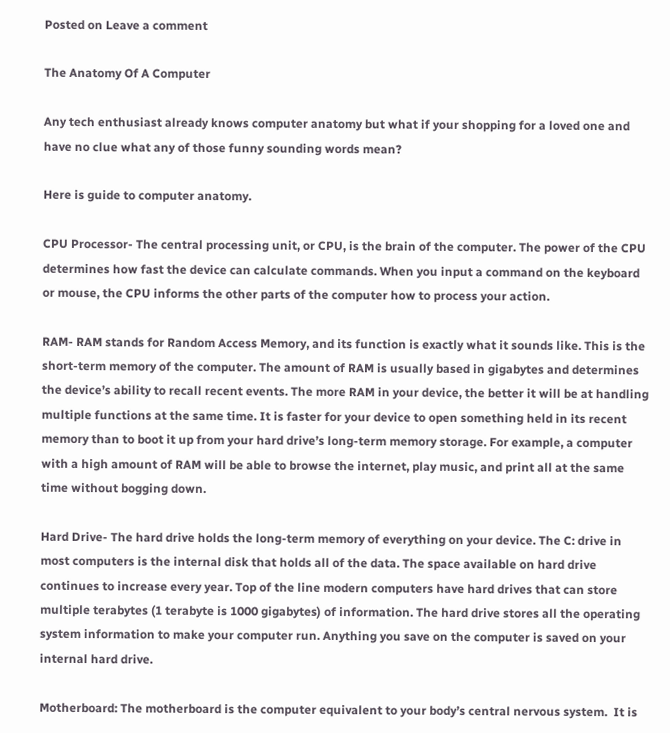Posted on Leave a comment

The Anatomy Of A Computer

Any tech enthusiast already knows computer anatomy but what if your shopping for a loved one and have no clue what any of those funny sounding words mean?

Here is guide to computer anatomy.

CPU Processor- The central processing unit, or CPU, is the brain of the computer. The power of the CPU determines how fast the device can calculate commands. When you input a command on the keyboard or mouse, the CPU informs the other parts of the computer how to process your action.

RAM- RAM stands for Random Access Memory, and its function is exactly what it sounds like. This is the short-term memory of the computer. The amount of RAM is usually based in gigabytes and determines the device’s ability to recall recent events. The more RAM in your device, the better it will be at handling multiple functions at the same time. It is faster for your device to open something held in its recent memory than to boot it up from your hard drive’s long-term memory storage. For example, a computer with a high amount of RAM will be able to browse the internet, play music, and print all at the same time without bogging down.

Hard Drive- The hard drive holds the long-term memory of everything on your device. The C: drive in most computers is the internal disk that holds all of the data. The space available on hard drive continues to increase every year. Top of the line modern computers have hard drives that can store multiple terabytes (1 terabyte is 1000 gigabytes) of information. The hard drive stores all the operating system information to make your computer run. Anything you save on the computer is saved on your internal hard drive.

Motherboard: The motherboard is the computer equivalent to your body’s central nervous system.  It is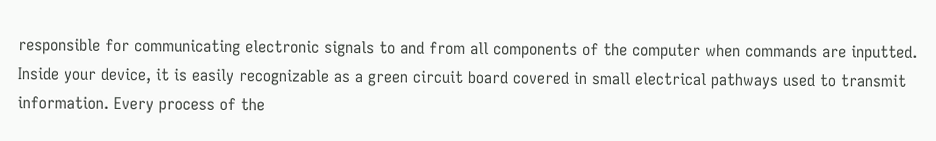responsible for communicating electronic signals to and from all components of the computer when commands are inputted. Inside your device, it is easily recognizable as a green circuit board covered in small electrical pathways used to transmit information. Every process of the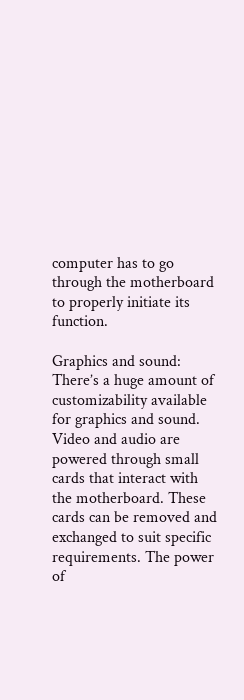computer has to go through the motherboard to properly initiate its function.

Graphics and sound: There’s a huge amount of customizability available for graphics and sound. Video and audio are powered through small cards that interact with the motherboard. These cards can be removed and exchanged to suit specific requirements. The power of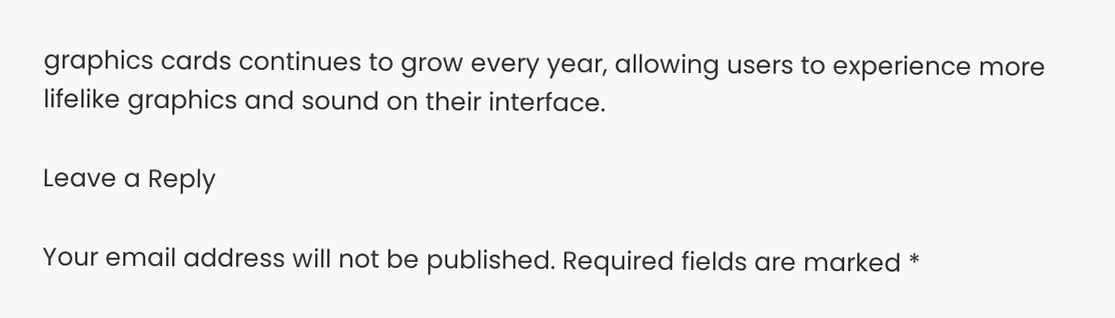graphics cards continues to grow every year, allowing users to experience more lifelike graphics and sound on their interface.

Leave a Reply

Your email address will not be published. Required fields are marked *